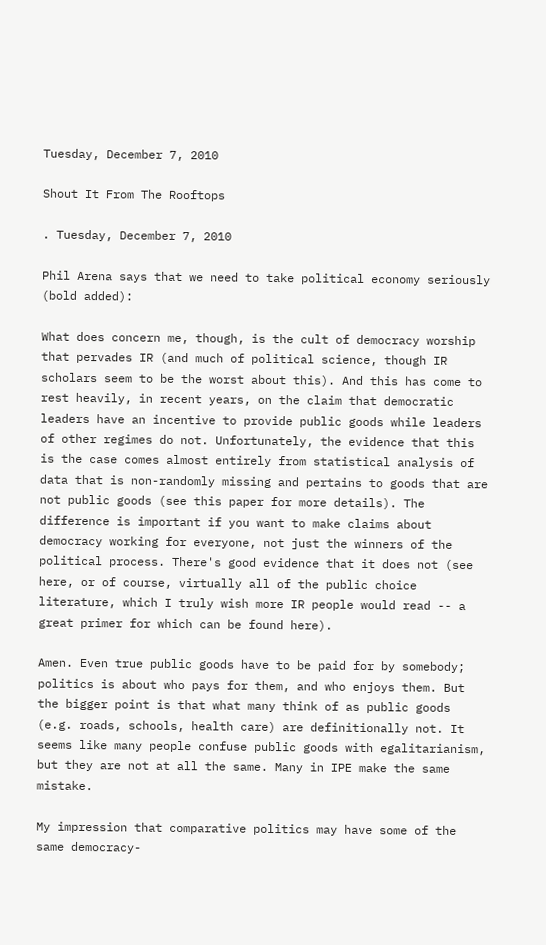Tuesday, December 7, 2010

Shout It From The Rooftops

. Tuesday, December 7, 2010

Phil Arena says that we need to take political economy seriously (bold added):

What does concern me, though, is the cult of democracy worship that pervades IR (and much of political science, though IR scholars seem to be the worst about this). And this has come to rest heavily, in recent years, on the claim that democratic leaders have an incentive to provide public goods while leaders of other regimes do not. Unfortunately, the evidence that this is the case comes almost entirely from statistical analysis of data that is non-randomly missing and pertains to goods that are not public goods (see this paper for more details). The difference is important if you want to make claims about democracy working for everyone, not just the winners of the political process. There's good evidence that it does not (see here, or of course, virtually all of the public choice literature, which I truly wish more IR people would read -- a great primer for which can be found here).

Amen. Even true public goods have to be paid for by somebody; politics is about who pays for them, and who enjoys them. But the bigger point is that what many think of as public goods (e.g. roads, schools, health care) are definitionally not. It seems like many people confuse public goods with egalitarianism, but they are not at all the same. Many in IPE make the same mistake.

My impression that comparative politics may have some of the same democracy-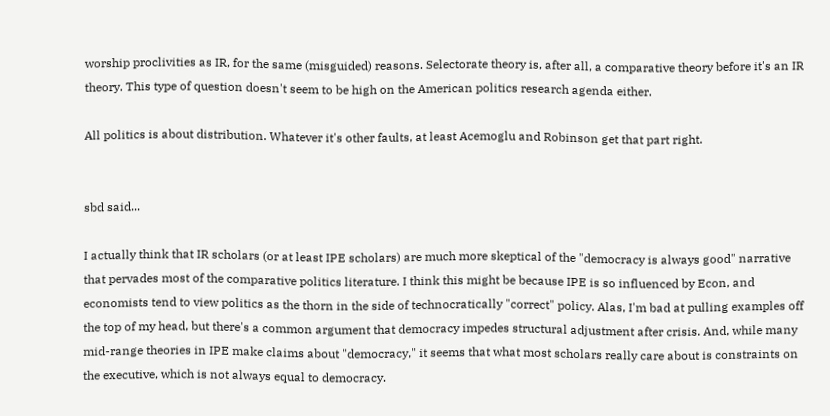worship proclivities as IR, for the same (misguided) reasons. Selectorate theory is, after all, a comparative theory before it's an IR theory. This type of question doesn't seem to be high on the American politics research agenda either.

All politics is about distribution. Whatever it's other faults, at least Acemoglu and Robinson get that part right.


sbd said...

I actually think that IR scholars (or at least IPE scholars) are much more skeptical of the "democracy is always good" narrative that pervades most of the comparative politics literature. I think this might be because IPE is so influenced by Econ, and economists tend to view politics as the thorn in the side of technocratically "correct" policy. Alas, I'm bad at pulling examples off the top of my head, but there's a common argument that democracy impedes structural adjustment after crisis. And, while many mid-range theories in IPE make claims about "democracy," it seems that what most scholars really care about is constraints on the executive, which is not always equal to democracy.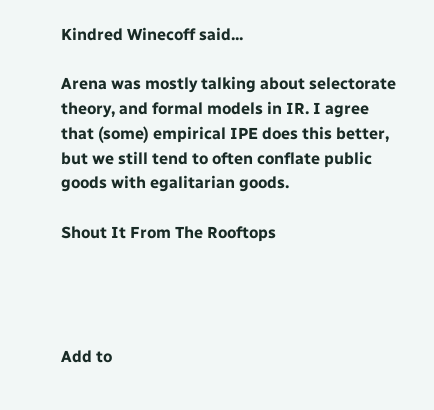Kindred Winecoff said...

Arena was mostly talking about selectorate theory, and formal models in IR. I agree that (some) empirical IPE does this better, but we still tend to often conflate public goods with egalitarian goods.

Shout It From The Rooftops




Add to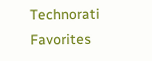Technorati Favorites